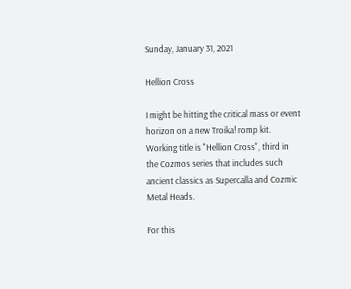Sunday, January 31, 2021

Hellion Cross

I might be hitting the critical mass or event horizon on a new Troika! romp kit. Working title is "Hellion Cross", third in the Cozmos series that includes such ancient classics as Supercalla and Cozmic Metal Heads.

For this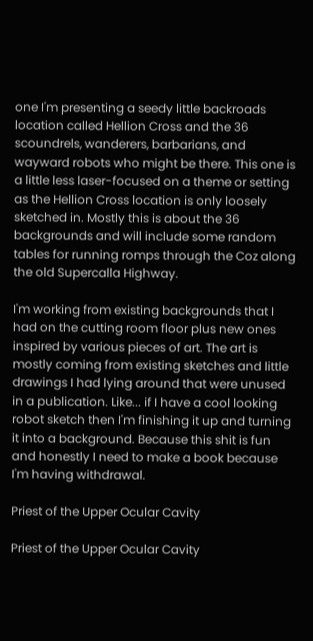one I'm presenting a seedy little backroads location called Hellion Cross and the 36 scoundrels, wanderers, barbarians, and wayward robots who might be there. This one is a little less laser-focused on a theme or setting as the Hellion Cross location is only loosely sketched in. Mostly this is about the 36 backgrounds and will include some random tables for running romps through the Coz along the old Supercalla Highway.

I'm working from existing backgrounds that I had on the cutting room floor plus new ones inspired by various pieces of art. The art is mostly coming from existing sketches and little drawings I had lying around that were unused in a publication. Like... if I have a cool looking robot sketch then I'm finishing it up and turning it into a background. Because this shit is fun and honestly I need to make a book because I'm having withdrawal.

Priest of the Upper Ocular Cavity

Priest of the Upper Ocular Cavity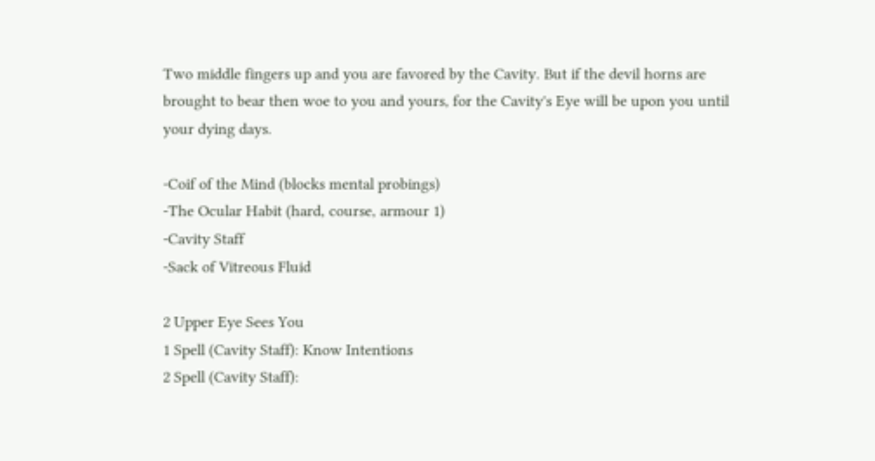Two middle fingers up and you are favored by the Cavity. But if the devil horns are brought to bear then woe to you and yours, for the Cavity's Eye will be upon you until your dying days.

-Coif of the Mind (blocks mental probings)
-The Ocular Habit (hard, course, armour 1)
-Cavity Staff
-Sack of Vitreous Fluid

2 Upper Eye Sees You
1 Spell (Cavity Staff): Know Intentions
2 Spell (Cavity Staff):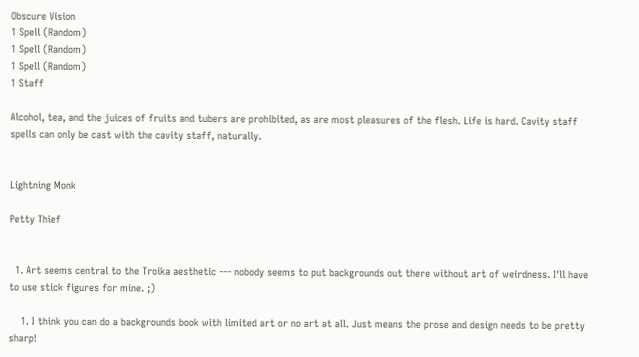Obscure Vision
1 Spell (Random)
1 Spell (Random)
1 Spell (Random)
1 Staff

Alcohol, tea, and the juices of fruits and tubers are prohibited, as are most pleasures of the flesh. Life is hard. Cavity staff spells can only be cast with the cavity staff, naturally.


Lightning Monk

Petty Thief


  1. Art seems central to the Troika aesthetic --- nobody seems to put backgrounds out there without art of weirdness. I'll have to use stick figures for mine. ;)

    1. I think you can do a backgrounds book with limited art or no art at all. Just means the prose and design needs to be pretty sharp!